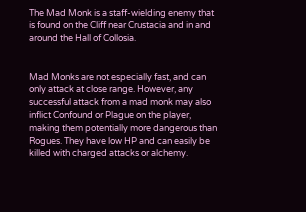The Mad Monk is a staff-wielding enemy that is found on the Cliff near Crustacia and in and around the Hall of Collosia.


Mad Monks are not especially fast, and can only attack at close range. However, any successful attack from a mad monk may also inflict Confound or Plague on the player, making them potentially more dangerous than Rogues. They have low HP and can easily be killed with charged attacks or alchemy.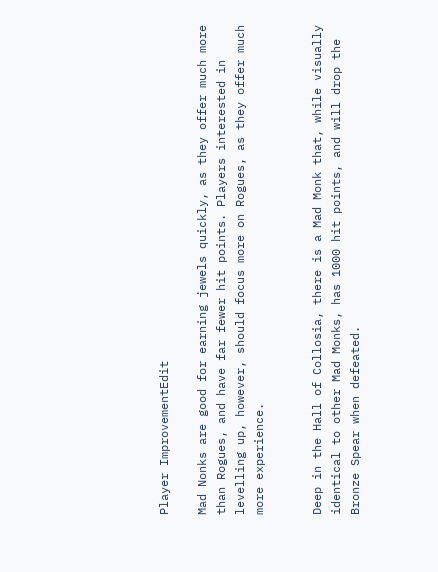Player ImprovementEdit

Mad Nonks are good for earning jewels quickly, as they offer much more than Rogues, and have far fewer hit points. Players interested in levelling up, however, should focus more on Rogues, as they offer much more experience.


Deep in the Hall of Collosia, there is a Mad Monk that, while visually identical to other Mad Monks, has 1000 hit points, and will drop the Bronze Spear when defeated.